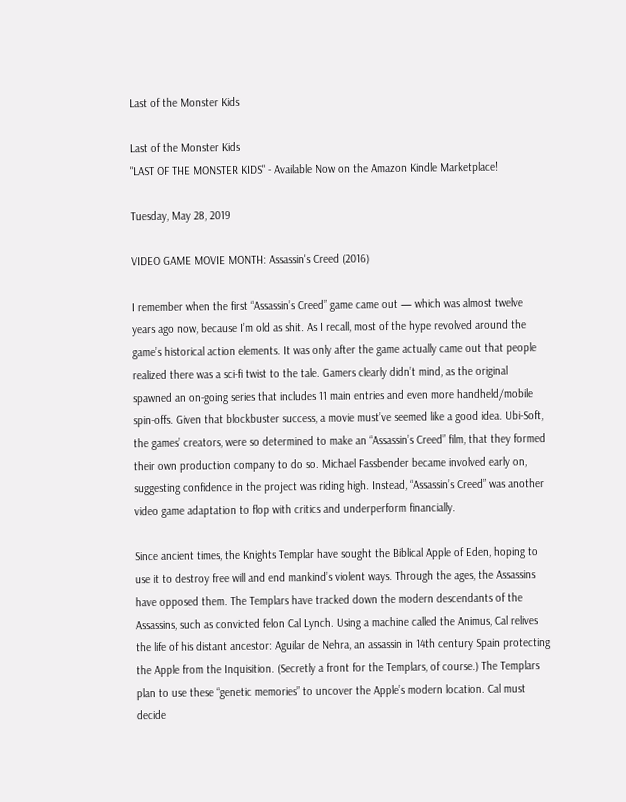Last of the Monster Kids

Last of the Monster Kids
"LAST OF THE MONSTER KIDS" - Available Now on the Amazon Kindle Marketplace!

Tuesday, May 28, 2019

VIDEO GAME MOVIE MONTH: Assassin's Creed (2016)

I remember when the first “Assassin’s Creed” game came out — which was almost twelve years ago now, because I’m old as shit. As I recall, most of the hype revolved around the game’s historical action elements. It was only after the game actually came out that people realized there was a sci-fi twist to the tale. Gamers clearly didn’t mind, as the original spawned an on-going series that includes 11 main entries and even more handheld/mobile spin-offs. Given that blockbuster success, a movie must’ve seemed like a good idea. Ubi-Soft, the games’ creators, were so determined to make an “Assassin’s Creed” film, that they formed their own production company to do so. Michael Fassbender became involved early on, suggesting confidence in the project was riding high. Instead, “Assassin’s Creed” was another video game adaptation to flop with critics and underperform financially.

Since ancient times, the Knights Templar have sought the Biblical Apple of Eden, hoping to use it to destroy free will and end mankind’s violent ways. Through the ages, the Assassins have opposed them. The Templars have tracked down the modern descendants of the Assassins, such as convicted felon Cal Lynch. Using a machine called the Animus, Cal relives the life of his distant ancestor: Aguilar de Nehra, an assassin in 14th century Spain protecting the Apple from the Inquisition. (Secretly a front for the Templars, of course.) The Templars plan to use these “genetic memories” to uncover the Apple’s modern location. Cal must decide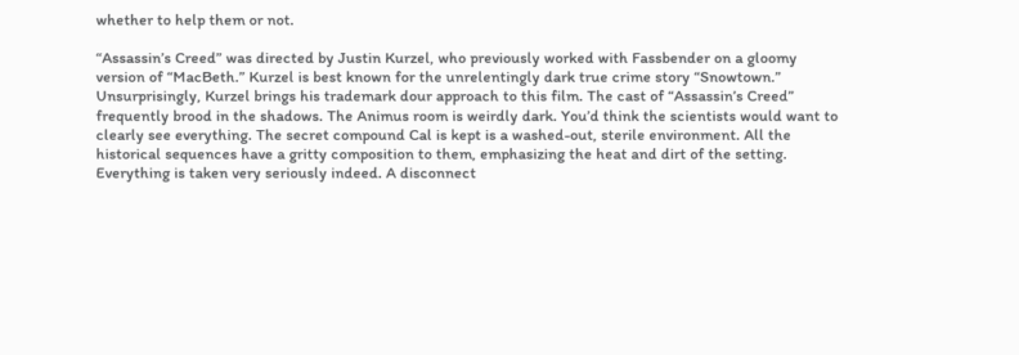whether to help them or not.

“Assassin’s Creed” was directed by Justin Kurzel, who previously worked with Fassbender on a gloomy version of “MacBeth.” Kurzel is best known for the unrelentingly dark true crime story “Snowtown.” Unsurprisingly, Kurzel brings his trademark dour approach to this film. The cast of “Assassin’s Creed” frequently brood in the shadows. The Animus room is weirdly dark. You’d think the scientists would want to clearly see everything. The secret compound Cal is kept is a washed-out, sterile environment. All the historical sequences have a gritty composition to them, emphasizing the heat and dirt of the setting. Everything is taken very seriously indeed. A disconnect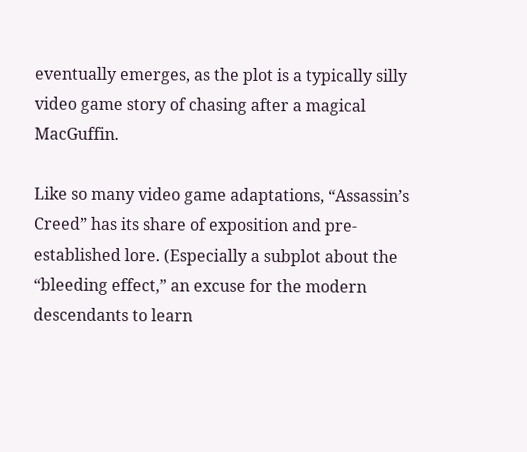eventually emerges, as the plot is a typically silly video game story of chasing after a magical MacGuffin.

Like so many video game adaptations, “Assassin’s Creed” has its share of exposition and pre-established lore. (Especially a subplot about the “bleeding effect,” an excuse for the modern descendants to learn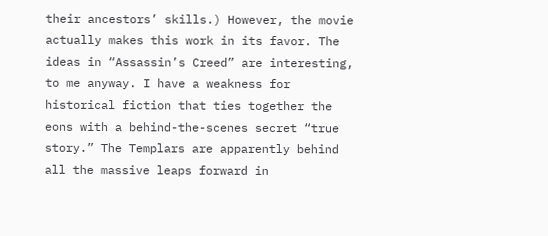their ancestors’ skills.) However, the movie actually makes this work in its favor. The ideas in “Assassin’s Creed” are interesting, to me anyway. I have a weakness for historical fiction that ties together the eons with a behind-the-scenes secret “true story.” The Templars are apparently behind all the massive leaps forward in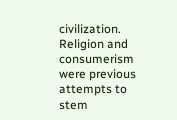civilization. Religion and consumerism were previous attempts to stem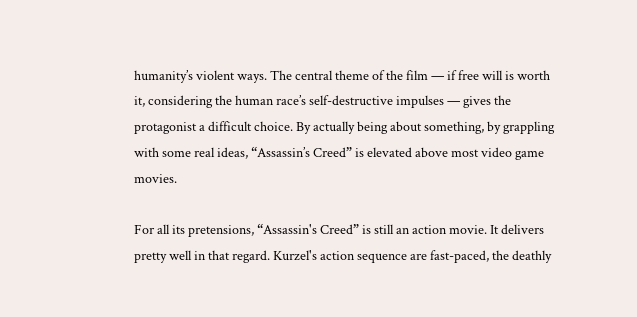humanity’s violent ways. The central theme of the film — if free will is worth it, considering the human race’s self-destructive impulses — gives the protagonist a difficult choice. By actually being about something, by grappling with some real ideas, “Assassin’s Creed” is elevated above most video game movies.

For all its pretensions, “Assassin's Creed” is still an action movie. It delivers pretty well in that regard. Kurzel's action sequence are fast-paced, the deathly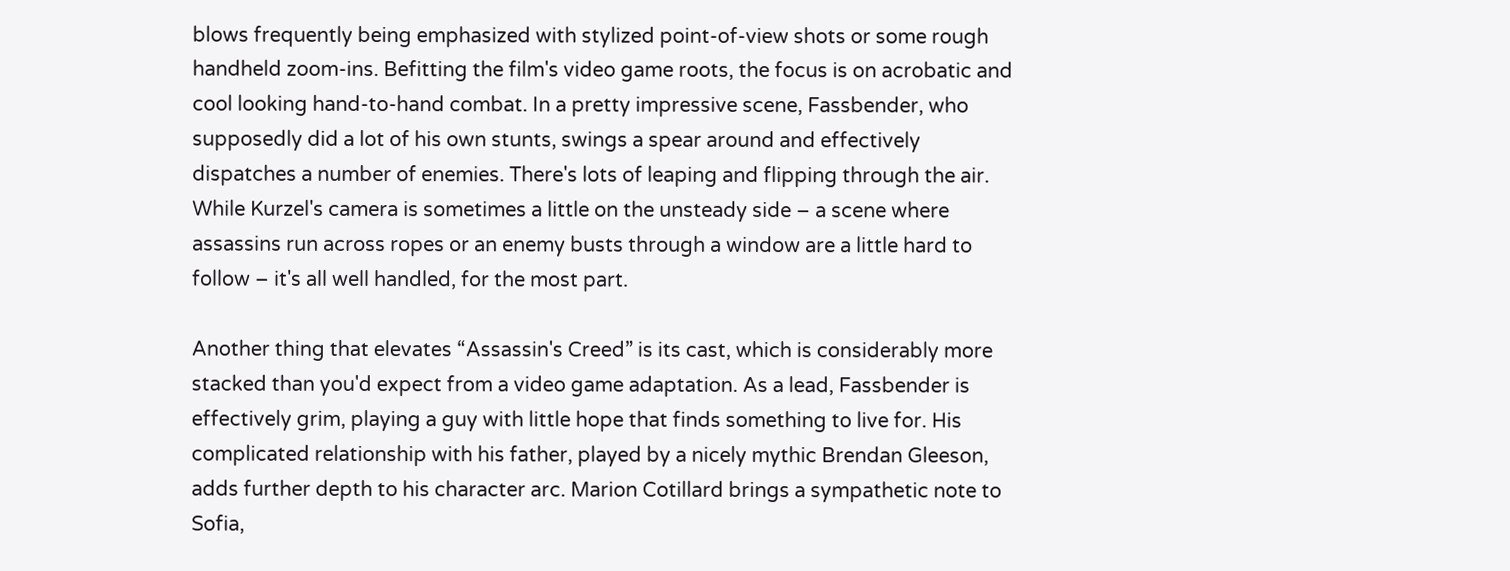blows frequently being emphasized with stylized point-of-view shots or some rough handheld zoom-ins. Befitting the film's video game roots, the focus is on acrobatic and cool looking hand-to-hand combat. In a pretty impressive scene, Fassbender, who supposedly did a lot of his own stunts, swings a spear around and effectively dispatches a number of enemies. There's lots of leaping and flipping through the air. While Kurzel's camera is sometimes a little on the unsteady side – a scene where assassins run across ropes or an enemy busts through a window are a little hard to follow – it's all well handled, for the most part.

Another thing that elevates “Assassin's Creed” is its cast, which is considerably more stacked than you'd expect from a video game adaptation. As a lead, Fassbender is effectively grim, playing a guy with little hope that finds something to live for. His complicated relationship with his father, played by a nicely mythic Brendan Gleeson, adds further depth to his character arc. Marion Cotillard brings a sympathetic note to Sofia,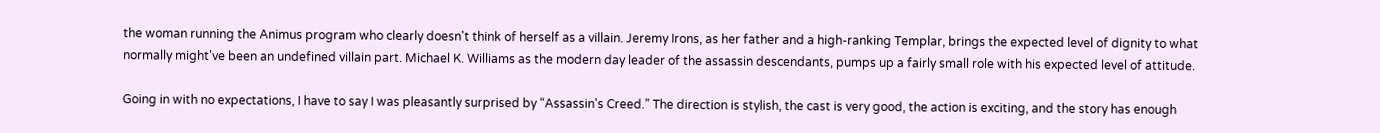the woman running the Animus program who clearly doesn't think of herself as a villain. Jeremy Irons, as her father and a high-ranking Templar, brings the expected level of dignity to what normally might've been an undefined villain part. Michael K. Williams as the modern day leader of the assassin descendants, pumps up a fairly small role with his expected level of attitude.

Going in with no expectations, I have to say I was pleasantly surprised by “Assassin's Creed.” The direction is stylish, the cast is very good, the action is exciting, and the story has enough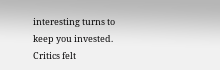interesting turns to keep you invested. Critics felt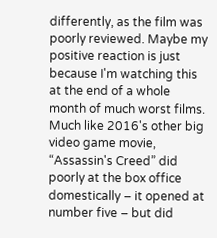differently, as the film was poorly reviewed. Maybe my positive reaction is just because I'm watching this at the end of a whole month of much worst films. Much like 2016's other big video game movie, “Assassin's Creed” did poorly at the box office domestically – it opened at number five – but did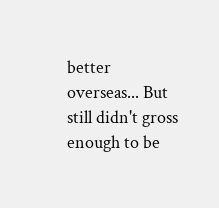better overseas... But still didn't gross enough to be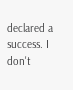declared a success. I don't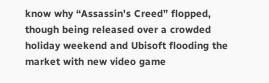know why “Assassin's Creed” flopped, though being released over a crowded holiday weekend and Ubisoft flooding the market with new video game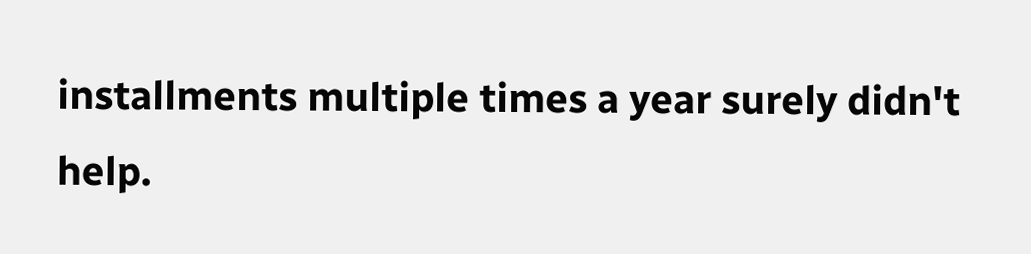installments multiple times a year surely didn't help.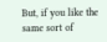But, if you like the same sort of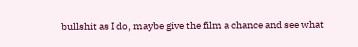bullshit as I do, maybe give the film a chance and see what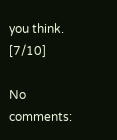you think. [7/10]

No comments: